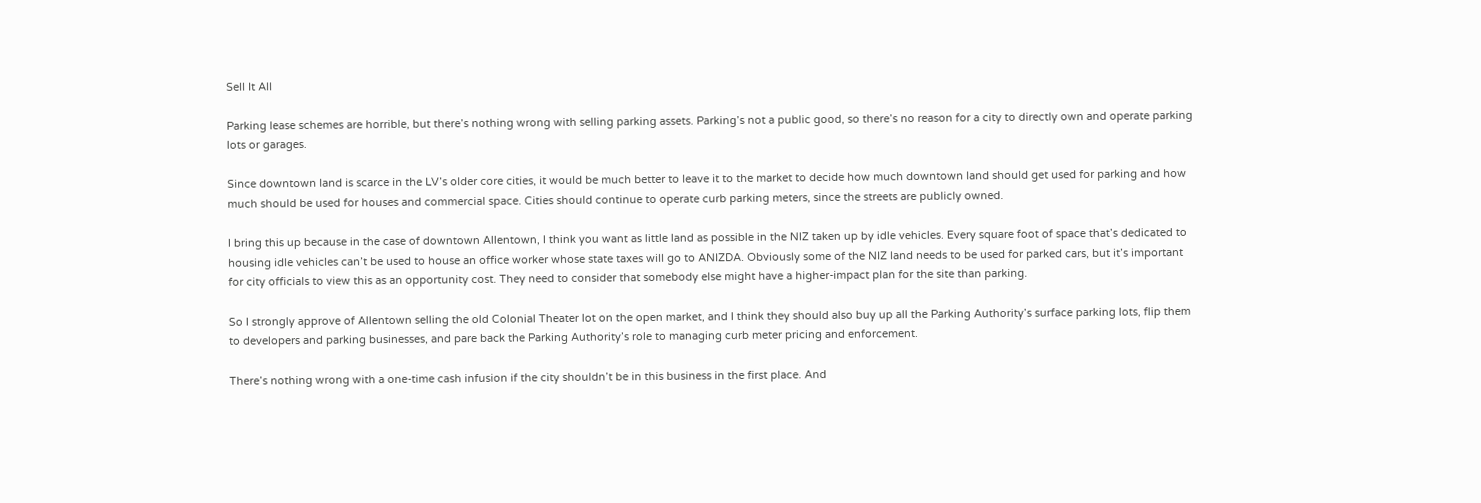Sell It All

Parking lease schemes are horrible, but there’s nothing wrong with selling parking assets. Parking’s not a public good, so there’s no reason for a city to directly own and operate parking lots or garages.

Since downtown land is scarce in the LV’s older core cities, it would be much better to leave it to the market to decide how much downtown land should get used for parking and how much should be used for houses and commercial space. Cities should continue to operate curb parking meters, since the streets are publicly owned.

I bring this up because in the case of downtown Allentown, I think you want as little land as possible in the NIZ taken up by idle vehicles. Every square foot of space that’s dedicated to housing idle vehicles can’t be used to house an office worker whose state taxes will go to ANIZDA. Obviously some of the NIZ land needs to be used for parked cars, but it’s important for city officials to view this as an opportunity cost. They need to consider that somebody else might have a higher-impact plan for the site than parking.

So I strongly approve of Allentown selling the old Colonial Theater lot on the open market, and I think they should also buy up all the Parking Authority’s surface parking lots, flip them to developers and parking businesses, and pare back the Parking Authority’s role to managing curb meter pricing and enforcement.

There’s nothing wrong with a one-time cash infusion if the city shouldn’t be in this business in the first place. And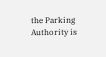the Parking Authority is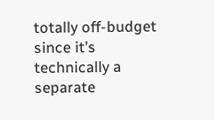totally off-budget since it’s technically a separate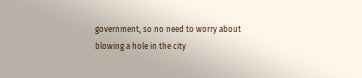government, so no need to worry about blowing a hole in the city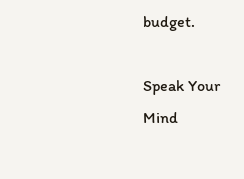budget.

Speak Your Mind